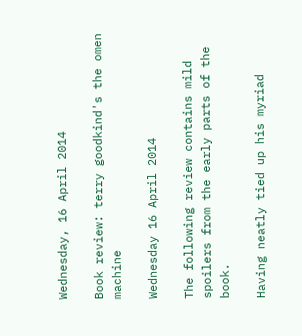Wednesday, 16 April 2014

Book review: terry goodkind's the omen machine

Wednesday 16 April 2014

The following review contains mild spoilers from the early parts of the book.

Having neatly tied up his myriad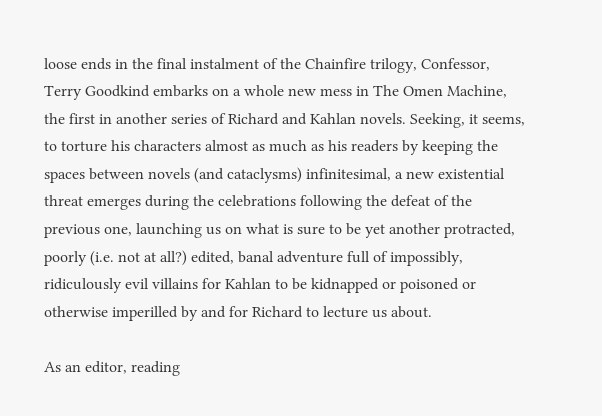loose ends in the final instalment of the Chainfire trilogy, Confessor, Terry Goodkind embarks on a whole new mess in The Omen Machine, the first in another series of Richard and Kahlan novels. Seeking, it seems, to torture his characters almost as much as his readers by keeping the spaces between novels (and cataclysms) infinitesimal, a new existential threat emerges during the celebrations following the defeat of the previous one, launching us on what is sure to be yet another protracted, poorly (i.e. not at all?) edited, banal adventure full of impossibly, ridiculously evil villains for Kahlan to be kidnapped or poisoned or otherwise imperilled by and for Richard to lecture us about.

As an editor, reading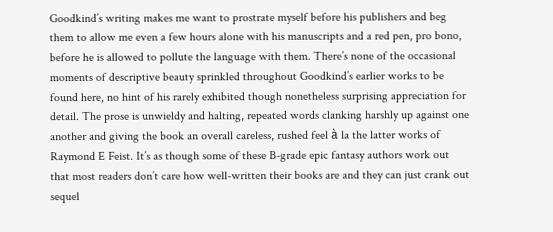Goodkind’s writing makes me want to prostrate myself before his publishers and beg them to allow me even a few hours alone with his manuscripts and a red pen, pro bono, before he is allowed to pollute the language with them. There’s none of the occasional moments of descriptive beauty sprinkled throughout Goodkind’s earlier works to be found here, no hint of his rarely exhibited though nonetheless surprising appreciation for detail. The prose is unwieldy and halting, repeated words clanking harshly up against one another and giving the book an overall careless, rushed feel à la the latter works of Raymond E Feist. It’s as though some of these B-grade epic fantasy authors work out that most readers don’t care how well-written their books are and they can just crank out sequel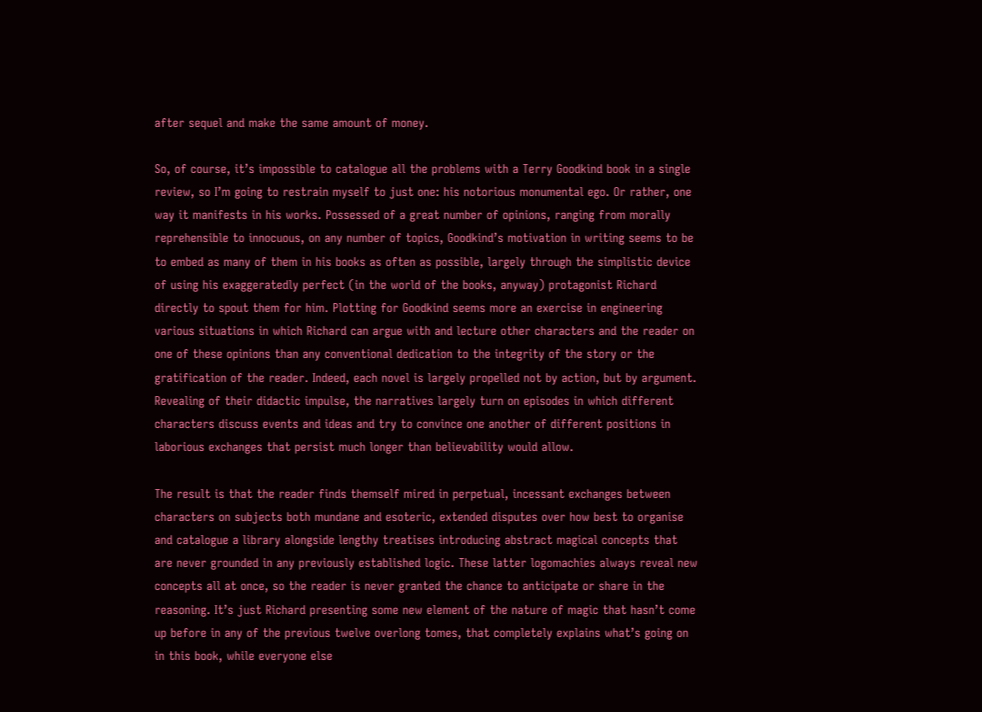after sequel and make the same amount of money.

So, of course, it’s impossible to catalogue all the problems with a Terry Goodkind book in a single review, so I’m going to restrain myself to just one: his notorious monumental ego. Or rather, one way it manifests in his works. Possessed of a great number of opinions, ranging from morally reprehensible to innocuous, on any number of topics, Goodkind’s motivation in writing seems to be to embed as many of them in his books as often as possible, largely through the simplistic device of using his exaggeratedly perfect (in the world of the books, anyway) protagonist Richard directly to spout them for him. Plotting for Goodkind seems more an exercise in engineering various situations in which Richard can argue with and lecture other characters and the reader on one of these opinions than any conventional dedication to the integrity of the story or the gratification of the reader. Indeed, each novel is largely propelled not by action, but by argument. Revealing of their didactic impulse, the narratives largely turn on episodes in which different characters discuss events and ideas and try to convince one another of different positions in laborious exchanges that persist much longer than believability would allow.

The result is that the reader finds themself mired in perpetual, incessant exchanges between characters on subjects both mundane and esoteric, extended disputes over how best to organise and catalogue a library alongside lengthy treatises introducing abstract magical concepts that are never grounded in any previously established logic. These latter logomachies always reveal new concepts all at once, so the reader is never granted the chance to anticipate or share in the reasoning. It’s just Richard presenting some new element of the nature of magic that hasn’t come up before in any of the previous twelve overlong tomes, that completely explains what’s going on in this book, while everyone else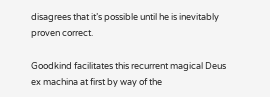disagrees that it’s possible until he is inevitably proven correct.

Goodkind facilitates this recurrent magical Deus ex machina at first by way of the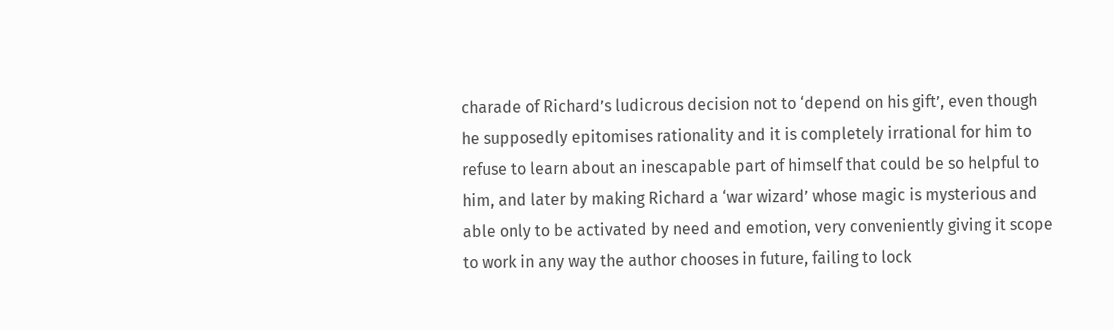charade of Richard’s ludicrous decision not to ‘depend on his gift’, even though he supposedly epitomises rationality and it is completely irrational for him to refuse to learn about an inescapable part of himself that could be so helpful to him, and later by making Richard a ‘war wizard’ whose magic is mysterious and able only to be activated by need and emotion, very conveniently giving it scope to work in any way the author chooses in future, failing to lock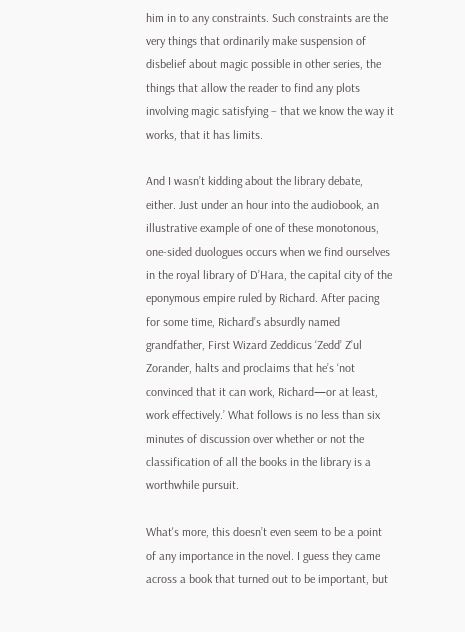him in to any constraints. Such constraints are the very things that ordinarily make suspension of disbelief about magic possible in other series, the things that allow the reader to find any plots involving magic satisfying – that we know the way it works, that it has limits.

And I wasn’t kidding about the library debate, either. Just under an hour into the audiobook, an illustrative example of one of these monotonous, one-sided duologues occurs when we find ourselves in the royal library of D’Hara, the capital city of the eponymous empire ruled by Richard. After pacing for some time, Richard’s absurdly named grandfather, First Wizard Zeddicus ‘Zedd’ Z’ul Zorander, halts and proclaims that he’s ‘not convinced that it can work, Richard—or at least, work effectively.’ What follows is no less than six minutes of discussion over whether or not the classification of all the books in the library is a worthwhile pursuit.

What's more, this doesn’t even seem to be a point of any importance in the novel. I guess they came across a book that turned out to be important, but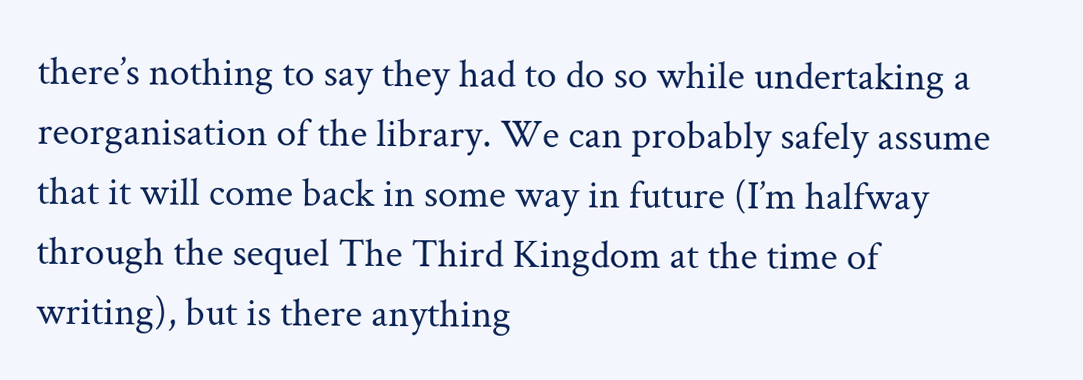there’s nothing to say they had to do so while undertaking a reorganisation of the library. We can probably safely assume that it will come back in some way in future (I’m halfway through the sequel The Third Kingdom at the time of writing), but is there anything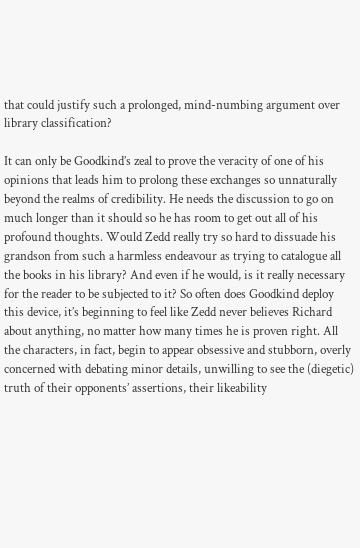that could justify such a prolonged, mind-numbing argument over library classification?

It can only be Goodkind’s zeal to prove the veracity of one of his opinions that leads him to prolong these exchanges so unnaturally beyond the realms of credibility. He needs the discussion to go on much longer than it should so he has room to get out all of his profound thoughts. Would Zedd really try so hard to dissuade his grandson from such a harmless endeavour as trying to catalogue all the books in his library? And even if he would, is it really necessary for the reader to be subjected to it? So often does Goodkind deploy this device, it’s beginning to feel like Zedd never believes Richard about anything, no matter how many times he is proven right. All the characters, in fact, begin to appear obsessive and stubborn, overly concerned with debating minor details, unwilling to see the (diegetic) truth of their opponents’ assertions, their likeability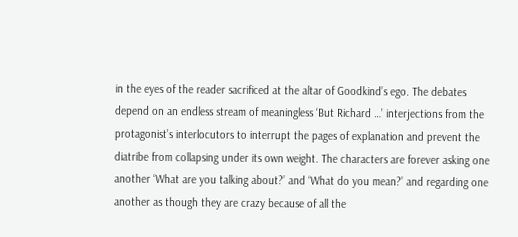in the eyes of the reader sacrificed at the altar of Goodkind’s ego. The debates depend on an endless stream of meaningless ‘But Richard …’ interjections from the protagonist’s interlocutors to interrupt the pages of explanation and prevent the diatribe from collapsing under its own weight. The characters are forever asking one another ‘What are you talking about?’ and ‘What do you mean?’ and regarding one another as though they are crazy because of all the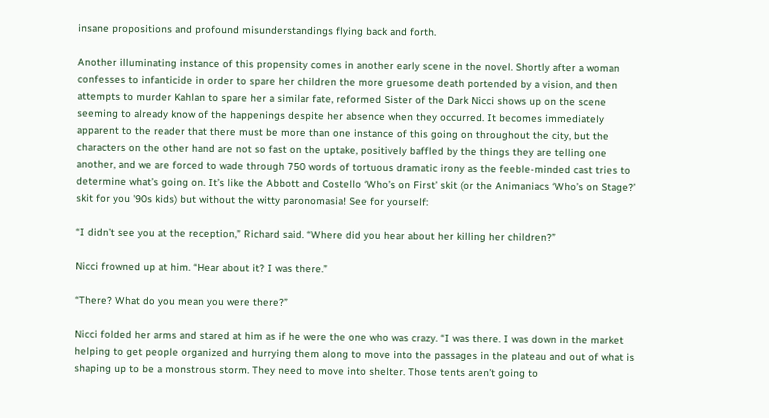insane propositions and profound misunderstandings flying back and forth.

Another illuminating instance of this propensity comes in another early scene in the novel. Shortly after a woman confesses to infanticide in order to spare her children the more gruesome death portended by a vision, and then attempts to murder Kahlan to spare her a similar fate, reformed Sister of the Dark Nicci shows up on the scene seeming to already know of the happenings despite her absence when they occurred. It becomes immediately apparent to the reader that there must be more than one instance of this going on throughout the city, but the characters on the other hand are not so fast on the uptake, positively baffled by the things they are telling one another, and we are forced to wade through 750 words of tortuous dramatic irony as the feeble-minded cast tries to determine what’s going on. It’s like the Abbott and Costello ‘Who’s on First’ skit (or the Animaniacs ‘Who’s on Stage?’ skit for you '90s kids) but without the witty paronomasia! See for yourself:

“I didn’t see you at the reception,” Richard said. “Where did you hear about her killing her children?”

Nicci frowned up at him. “Hear about it? I was there.”

“There? What do you mean you were there?”

Nicci folded her arms and stared at him as if he were the one who was crazy. “I was there. I was down in the market helping to get people organized and hurrying them along to move into the passages in the plateau and out of what is shaping up to be a monstrous storm. They need to move into shelter. Those tents aren’t going to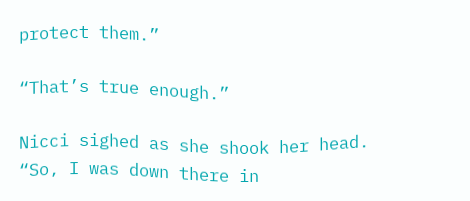protect them.”

“That’s true enough.”

Nicci sighed as she shook her head. “So, I was down there in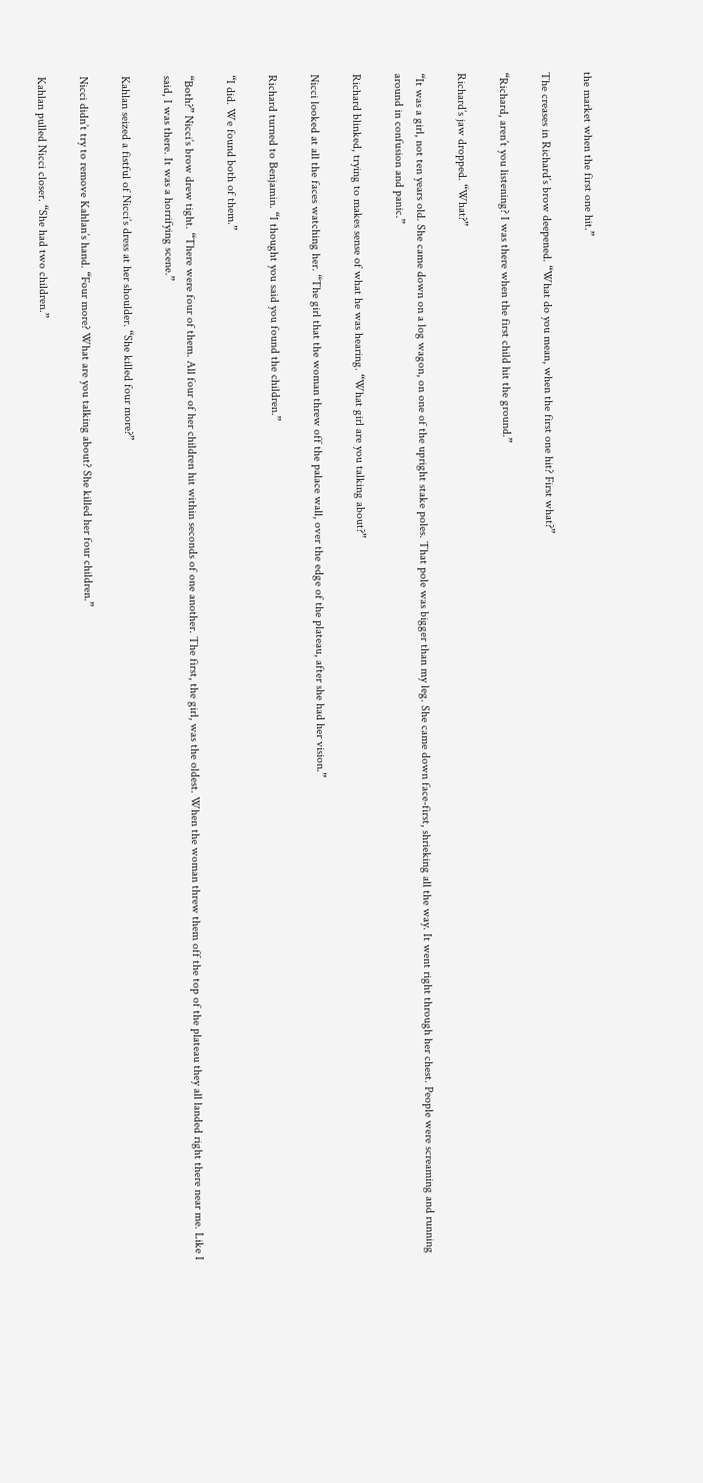the market when the first one hit.”

The creases in Richard’s brow deepened. “What do you mean, when the first one hit? First what?”

“Richard, aren’t you listening? I was there when the first child hit the ground.”

Richard’s jaw dropped. “What?”

“It was a girl, not ten years old. She came down on a log wagon, on one of the upright stake poles. That pole was bigger than my leg. She came down face-first, shrieking all the way. It went right through her chest. People were screaming and running around in confusion and panic.”

Richard blinked, trying to makes sense of what he was hearing. “What girl are you talking about?”

Nicci looked at all the faces watching her. “The girl that the woman threw off the palace wall, over the edge of the plateau, after she had her vision.”

Richard turned to Benjamin. “I thought you said you found the children.”

“I did. We found both of them.”

“Both?” Nicci’s brow drew tight. “There were four of them. All four of her children hit within seconds of one another. The first, the girl, was the oldest. When the woman threw them off the top of the plateau they all landed right there near me. Like I said, I was there. It was a horrifying scene.”

Kahlan seized a fistful of Nicci’s dress at her shoulder. “She killed four more?”

Nicci didn’t try to remove Kahlan’s hand. “Four more? What are you talking about? She killed her four children.”

Kahlan pulled Nicci closer. “She had two children.”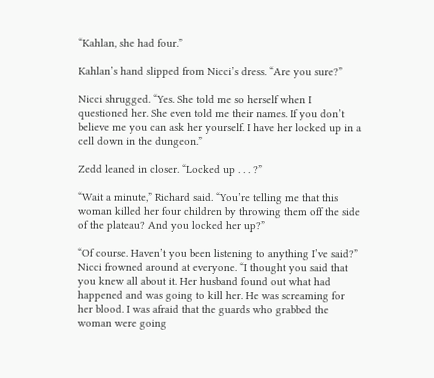“Kahlan, she had four.”

Kahlan’s hand slipped from Nicci’s dress. “Are you sure?”

Nicci shrugged. “Yes. She told me so herself when I questioned her. She even told me their names. If you don’t believe me you can ask her yourself. I have her locked up in a cell down in the dungeon.”

Zedd leaned in closer. “Locked up . . . ?”

“Wait a minute,” Richard said. “You’re telling me that this woman killed her four children by throwing them off the side of the plateau? And you locked her up?”

“Of course. Haven’t you been listening to anything I’ve said?” Nicci frowned around at everyone. “I thought you said that you knew all about it. Her husband found out what had happened and was going to kill her. He was screaming for her blood. I was afraid that the guards who grabbed the woman were going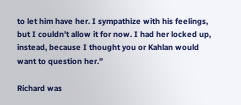to let him have her. I sympathize with his feelings, but I couldn’t allow it for now. I had her locked up, instead, because I thought you or Kahlan would want to question her.”

Richard was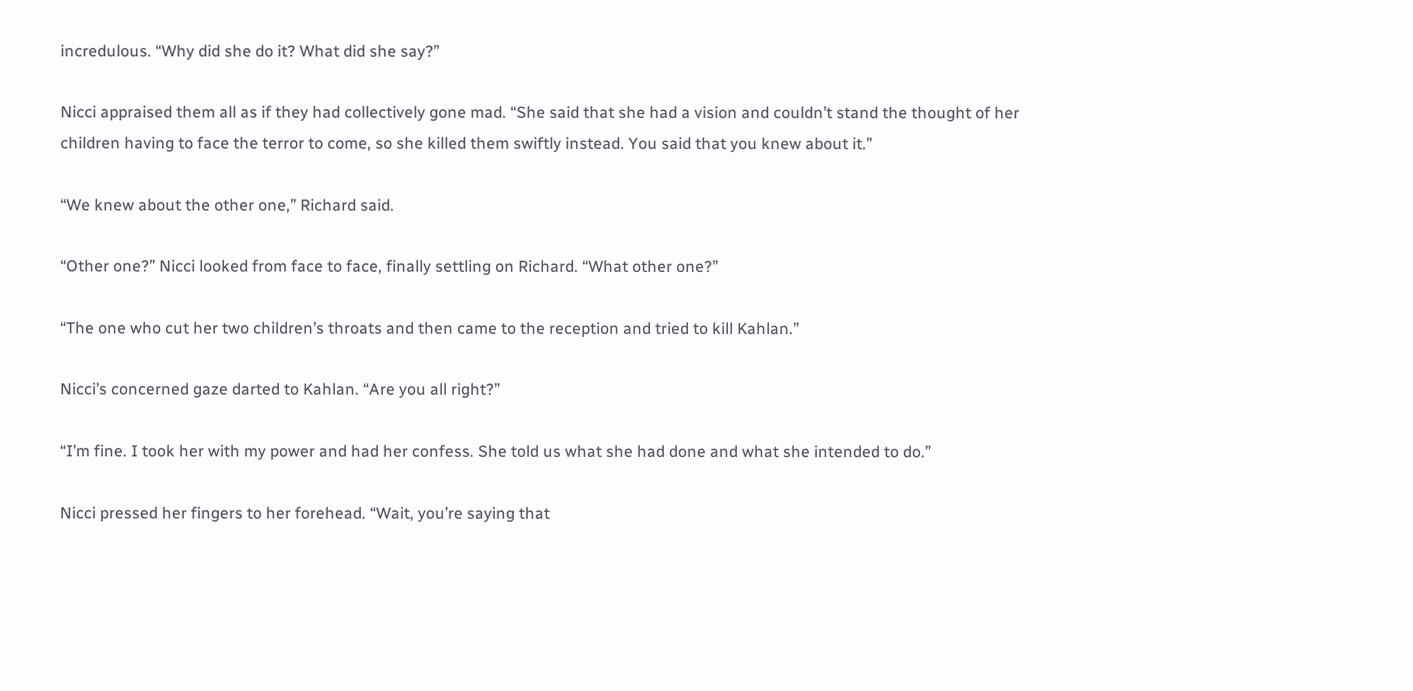incredulous. “Why did she do it? What did she say?”

Nicci appraised them all as if they had collectively gone mad. “She said that she had a vision and couldn’t stand the thought of her children having to face the terror to come, so she killed them swiftly instead. You said that you knew about it.”

“We knew about the other one,” Richard said.

“Other one?” Nicci looked from face to face, finally settling on Richard. “What other one?”

“The one who cut her two children’s throats and then came to the reception and tried to kill Kahlan.”

Nicci’s concerned gaze darted to Kahlan. “Are you all right?”

“I’m fine. I took her with my power and had her confess. She told us what she had done and what she intended to do.”

Nicci pressed her fingers to her forehead. “Wait, you’re saying that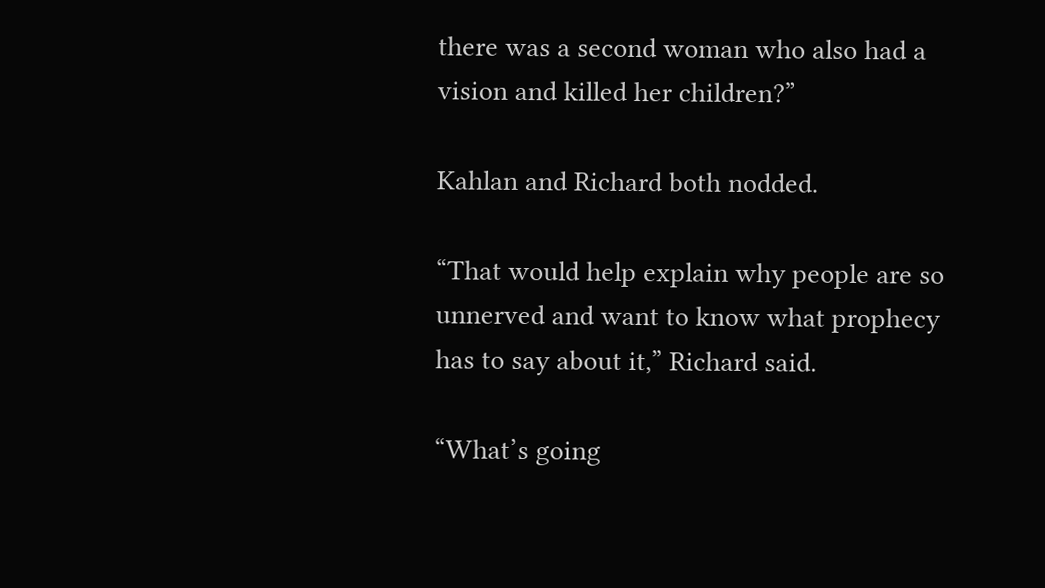there was a second woman who also had a vision and killed her children?”

Kahlan and Richard both nodded.

“That would help explain why people are so unnerved and want to know what prophecy has to say about it,” Richard said.

“What’s going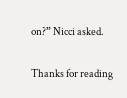on?” Nicci asked.


Thanks for reading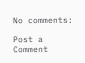No comments:

Post a Comment